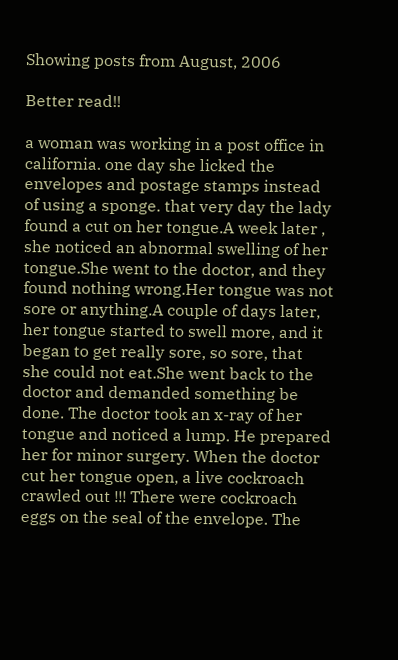Showing posts from August, 2006

Better read!!

a woman was working in a post office in california. one day she licked the envelopes and postage stamps instead of using a sponge. that very day the lady found a cut on her tongue.A week later , she noticed an abnormal swelling of her tongue.She went to the doctor, and they found nothing wrong.Her tongue was not sore or anything.A couple of days later, her tongue started to swell more, and it began to get really sore, so sore, that she could not eat.She went back to the doctor and demanded something be done. The doctor took an x-ray of her tongue and noticed a lump. He prepared her for minor surgery. When the doctor cut her tongue open, a live cockroach crawled out !!! There were cockroach eggs on the seal of the envelope. The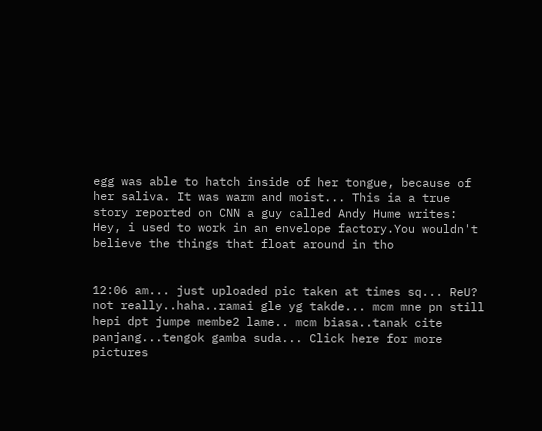egg was able to hatch inside of her tongue, because of her saliva. It was warm and moist... This ia a true story reported on CNN a guy called Andy Hume writes: Hey, i used to work in an envelope factory.You wouldn't believe the things that float around in tho


12:06 am... just uploaded pic taken at times sq... ReU? not really..haha..ramai gle yg takde... mcm mne pn still hepi dpt jumpe membe2 lame.. mcm biasa..tanak cite panjang...tengok gamba suda... Click here for more pictures